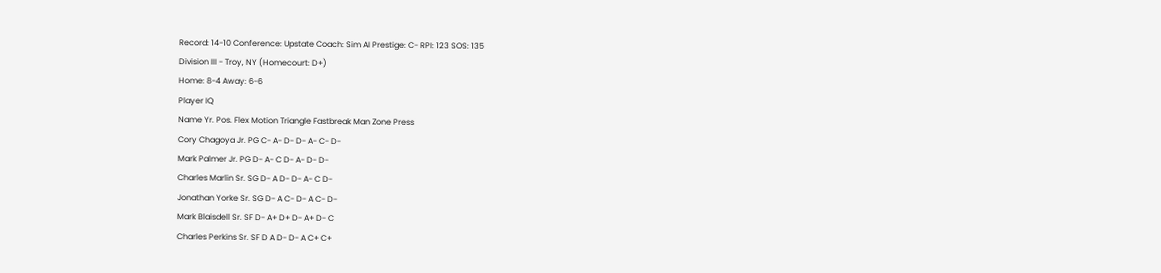Record: 14-10 Conference: Upstate Coach: Sim AI Prestige: C- RPI: 123 SOS: 135
Division III - Troy, NY (Homecourt: D+)
Home: 8-4 Away: 6-6
Player IQ
Name Yr. Pos. Flex Motion Triangle Fastbreak Man Zone Press
Cory Chagoya Jr. PG C- A- D- D- A- C- D-
Mark Palmer Jr. PG D- A- C D- A- D- D-
Charles Marlin Sr. SG D- A D- D- A- C D-
Jonathan Yorke Sr. SG D- A C- D- A C- D-
Mark Blaisdell Sr. SF D- A+ D+ D- A+ D- C
Charles Perkins Sr. SF D A D- D- A C+ C+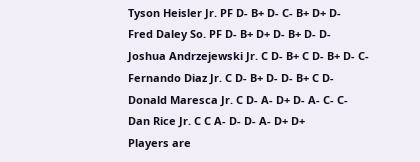Tyson Heisler Jr. PF D- B+ D- C- B+ D+ D-
Fred Daley So. PF D- B+ D+ D- B+ D- D-
Joshua Andrzejewski Jr. C D- B+ C D- B+ D- C-
Fernando Diaz Jr. C D- B+ D- D- B+ C D-
Donald Maresca Jr. C D- A- D+ D- A- C- C-
Dan Rice Jr. C C A- D- D- A- D+ D+
Players are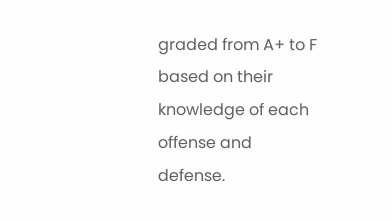graded from A+ to F based on their knowledge of each offense and defense.